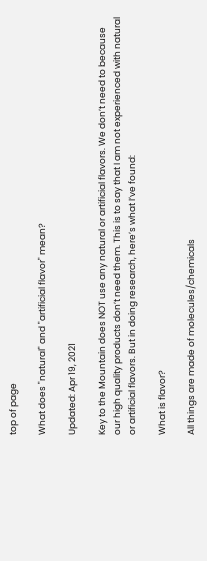top of page

What does "natural" and "artificial flavor" mean?

Updated: Apr 19, 2021

Key to the Mountain does NOT use any natural or artificial flavors. We don’t need to because our high quality products don’t need them. This is to say that I am not experienced with natural or artificial flavors. But in doing research, here’s what I’ve found:

What is flavor?

All things are made of molecules/chemicals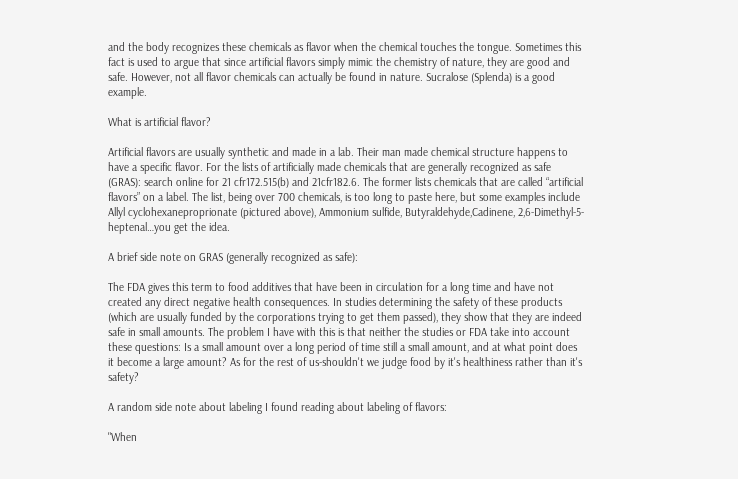and the body recognizes these chemicals as flavor when the chemical touches the tongue. Sometimes this fact is used to argue that since artificial flavors simply mimic the chemistry of nature, they are good and safe. However, not all flavor chemicals can actually be found in nature. Sucralose (Splenda) is a good example.

What is artificial flavor?

Artificial flavors are usually synthetic and made in a lab. Their man made chemical structure happens to have a specific flavor. For the lists of artificially made chemicals that are generally recognized as safe (GRAS): search online for 21 cfr172.515(b) and 21cfr182.6. The former lists chemicals that are called “artificial flavors” on a label. The list, being over 700 chemicals, is too long to paste here, but some examples include Allyl cyclohexaneproprionate (pictured above), Ammonium sulfide, Butyraldehyde,Cadinene, 2,6-Dimethyl-5-heptenal…you get the idea.

A brief side note on GRAS (generally recognized as safe):

The FDA gives this term to food additives that have been in circulation for a long time and have not created any direct negative health consequences. In studies determining the safety of these products (which are usually funded by the corporations trying to get them passed), they show that they are indeed safe in small amounts. The problem I have with this is that neither the studies or FDA take into account these questions: Is a small amount over a long period of time still a small amount, and at what point does it become a large amount? As for the rest of us-shouldn't we judge food by it's healthiness rather than it's safety?

A random side note about labeling I found reading about labeling of flavors:

"When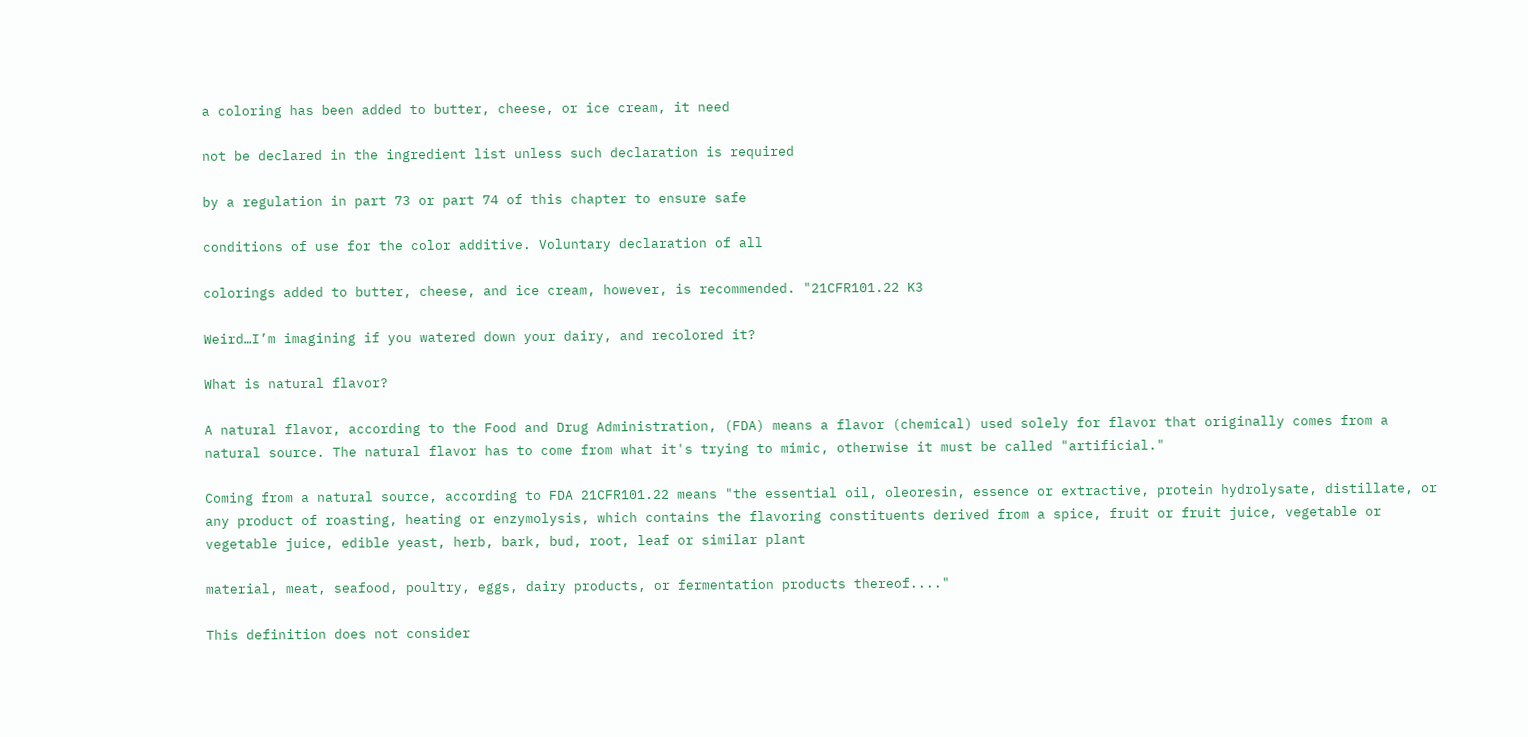a coloring has been added to butter, cheese, or ice cream, it need

not be declared in the ingredient list unless such declaration is required

by a regulation in part 73 or part 74 of this chapter to ensure safe

conditions of use for the color additive. Voluntary declaration of all

colorings added to butter, cheese, and ice cream, however, is recommended. "21CFR101.22 K3

Weird…I’m imagining if you watered down your dairy, and recolored it?

What is natural flavor?

A natural flavor, according to the Food and Drug Administration, (FDA) means a flavor (chemical) used solely for flavor that originally comes from a natural source. The natural flavor has to come from what it's trying to mimic, otherwise it must be called "artificial."

Coming from a natural source, according to FDA 21CFR101.22 means "the essential oil, oleoresin, essence or extractive, protein hydrolysate, distillate, or any product of roasting, heating or enzymolysis, which contains the flavoring constituents derived from a spice, fruit or fruit juice, vegetable or vegetable juice, edible yeast, herb, bark, bud, root, leaf or similar plant

material, meat, seafood, poultry, eggs, dairy products, or fermentation products thereof...."

This definition does not consider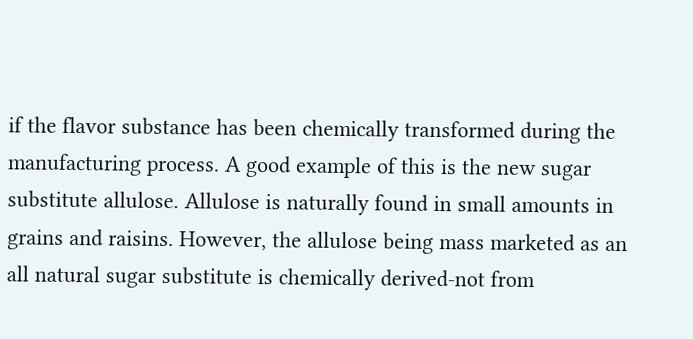if the flavor substance has been chemically transformed during the manufacturing process. A good example of this is the new sugar substitute allulose. Allulose is naturally found in small amounts in grains and raisins. However, the allulose being mass marketed as an all natural sugar substitute is chemically derived-not from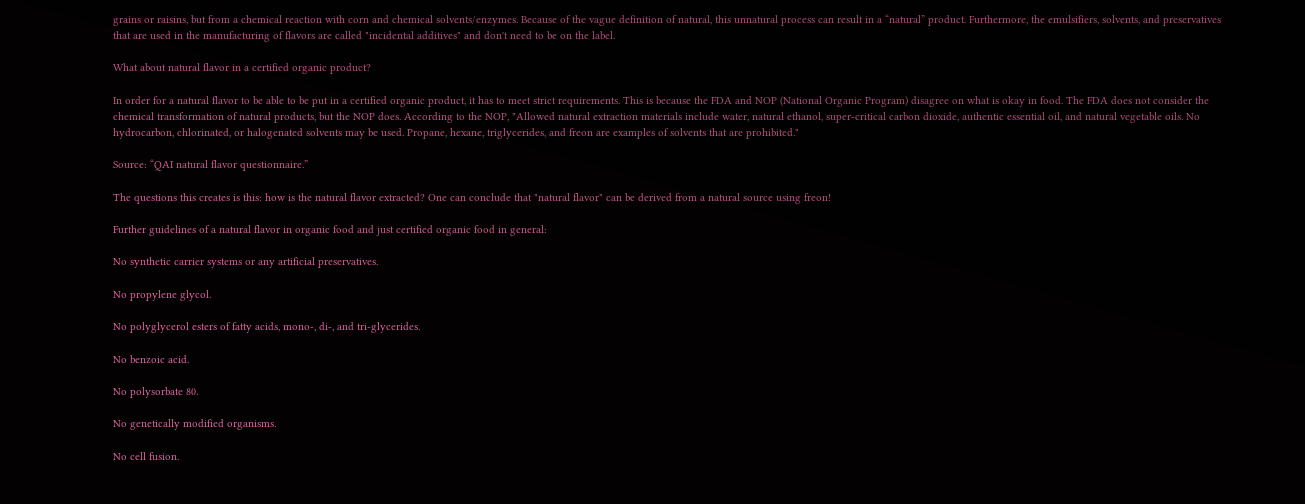grains or raisins, but from a chemical reaction with corn and chemical solvents/enzymes. Because of the vague definition of natural, this unnatural process can result in a “natural” product. Furthermore, the emulsifiers, solvents, and preservatives that are used in the manufacturing of flavors are called "incidental additives" and don't need to be on the label.

What about natural flavor in a certified organic product?

In order for a natural flavor to be able to be put in a certified organic product, it has to meet strict requirements. This is because the FDA and NOP (National Organic Program) disagree on what is okay in food. The FDA does not consider the chemical transformation of natural products, but the NOP does. According to the NOP, "Allowed natural extraction materials include water, natural ethanol, super-critical carbon dioxide, authentic essential oil, and natural vegetable oils. No hydrocarbon, chlorinated, or halogenated solvents may be used. Propane, hexane, triglycerides, and freon are examples of solvents that are prohibited."

Source: “QAI natural flavor questionnaire.”

The questions this creates is this: how is the natural flavor extracted? One can conclude that "natural flavor" can be derived from a natural source using freon!

Further guidelines of a natural flavor in organic food and just certified organic food in general:

No synthetic carrier systems or any artificial preservatives.

No propylene glycol.

No polyglycerol esters of fatty acids, mono-, di-, and tri-glycerides.

No benzoic acid.

No polysorbate 80.

No genetically modified organisms.

No cell fusion.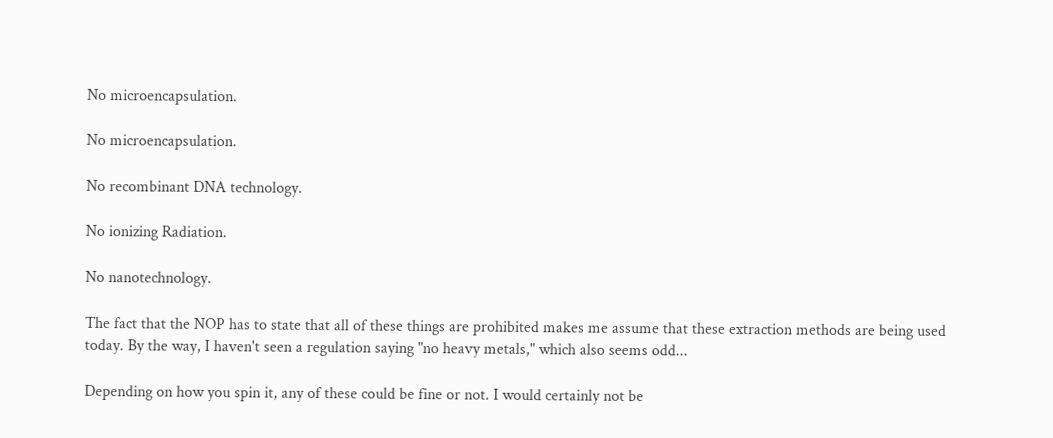No microencapsulation.

No microencapsulation.

No recombinant DNA technology.

No ionizing Radiation.

No nanotechnology.

The fact that the NOP has to state that all of these things are prohibited makes me assume that these extraction methods are being used today. By the way, I haven't seen a regulation saying "no heavy metals," which also seems odd...

Depending on how you spin it, any of these could be fine or not. I would certainly not be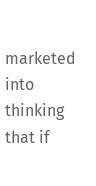marketed into thinking that if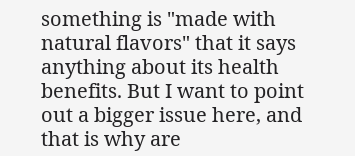something is "made with natural flavors" that it says anything about its health benefits. But I want to point out a bigger issue here, and that is why are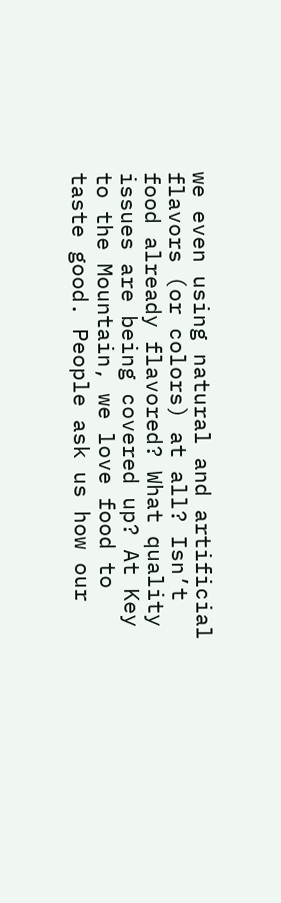we even using natural and artificial flavors (or colors) at all? Isn’t food already flavored? What quality issues are being covered up? At Key to the Mountain, we love food to taste good. People ask us how our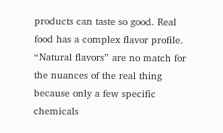products can taste so good. Real food has a complex flavor profile. “Natural flavors” are no match for the nuances of the real thing because only a few specific chemicals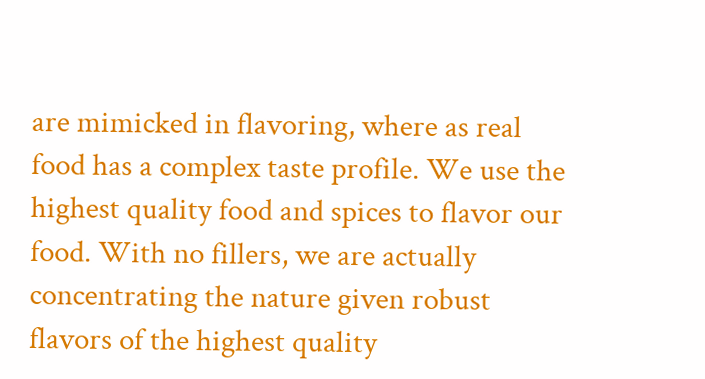are mimicked in flavoring, where as real food has a complex taste profile. We use the highest quality food and spices to flavor our food. With no fillers, we are actually concentrating the nature given robust flavors of the highest quality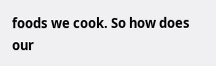foods we cook. So how does our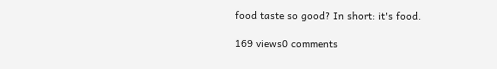food taste so good? In short: it's food.

169 views0 comments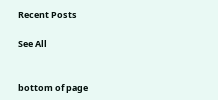Recent Posts

See All


bottom of page